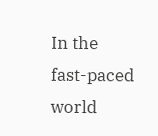In the fast-paced world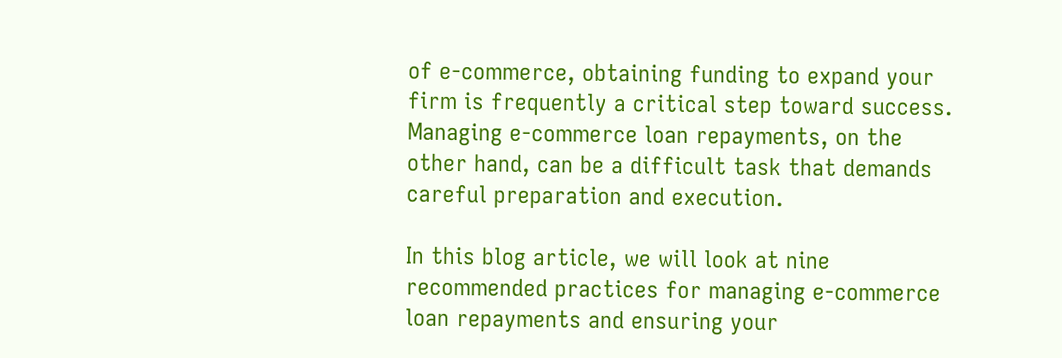of e-commerce, obtaining funding to expand your firm is frequently a critical step toward success. Managing e-commerce loan repayments, on the other hand, can be a difficult task that demands careful preparation and execution.

In this blog article, we will look at nine recommended practices for managing e-commerce loan repayments and ensuring your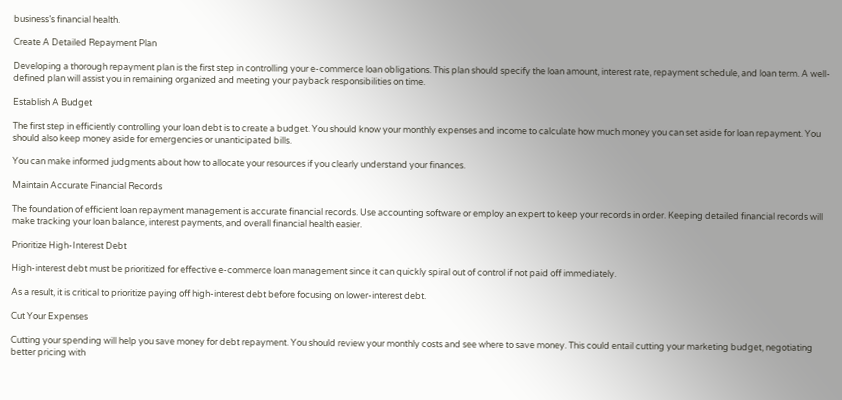business’s financial health.

Create A Detailed Repayment Plan

Developing a thorough repayment plan is the first step in controlling your e-commerce loan obligations. This plan should specify the loan amount, interest rate, repayment schedule, and loan term. A well-defined plan will assist you in remaining organized and meeting your payback responsibilities on time.

Establish A Budget

The first step in efficiently controlling your loan debt is to create a budget. You should know your monthly expenses and income to calculate how much money you can set aside for loan repayment. You should also keep money aside for emergencies or unanticipated bills.

You can make informed judgments about how to allocate your resources if you clearly understand your finances.

Maintain Accurate Financial Records

The foundation of efficient loan repayment management is accurate financial records. Use accounting software or employ an expert to keep your records in order. Keeping detailed financial records will make tracking your loan balance, interest payments, and overall financial health easier.

Prioritize High-Interest Debt

High-interest debt must be prioritized for effective e-commerce loan management since it can quickly spiral out of control if not paid off immediately.

As a result, it is critical to prioritize paying off high-interest debt before focusing on lower-interest debt.

Cut Your Expenses

Cutting your spending will help you save money for debt repayment. You should review your monthly costs and see where to save money. This could entail cutting your marketing budget, negotiating better pricing with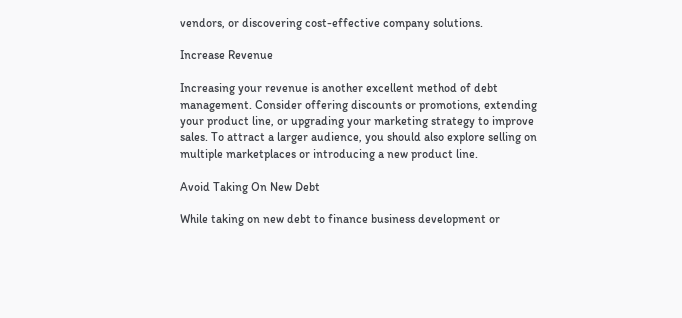vendors, or discovering cost-effective company solutions.

Increase Revenue

Increasing your revenue is another excellent method of debt management. Consider offering discounts or promotions, extending your product line, or upgrading your marketing strategy to improve sales. To attract a larger audience, you should also explore selling on multiple marketplaces or introducing a new product line.

Avoid Taking On New Debt

While taking on new debt to finance business development or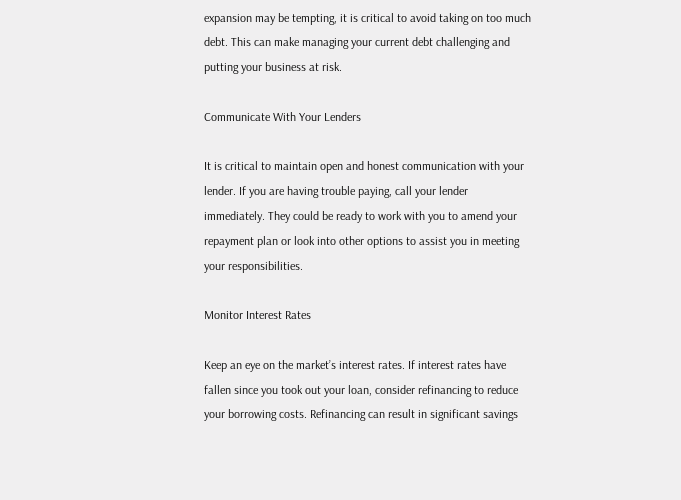expansion may be tempting, it is critical to avoid taking on too much debt. This can make managing your current debt challenging and putting your business at risk.

Communicate With Your Lenders

It is critical to maintain open and honest communication with your lender. If you are having trouble paying, call your lender immediately. They could be ready to work with you to amend your repayment plan or look into other options to assist you in meeting your responsibilities.

Monitor Interest Rates

Keep an eye on the market’s interest rates. If interest rates have fallen since you took out your loan, consider refinancing to reduce your borrowing costs. Refinancing can result in significant savings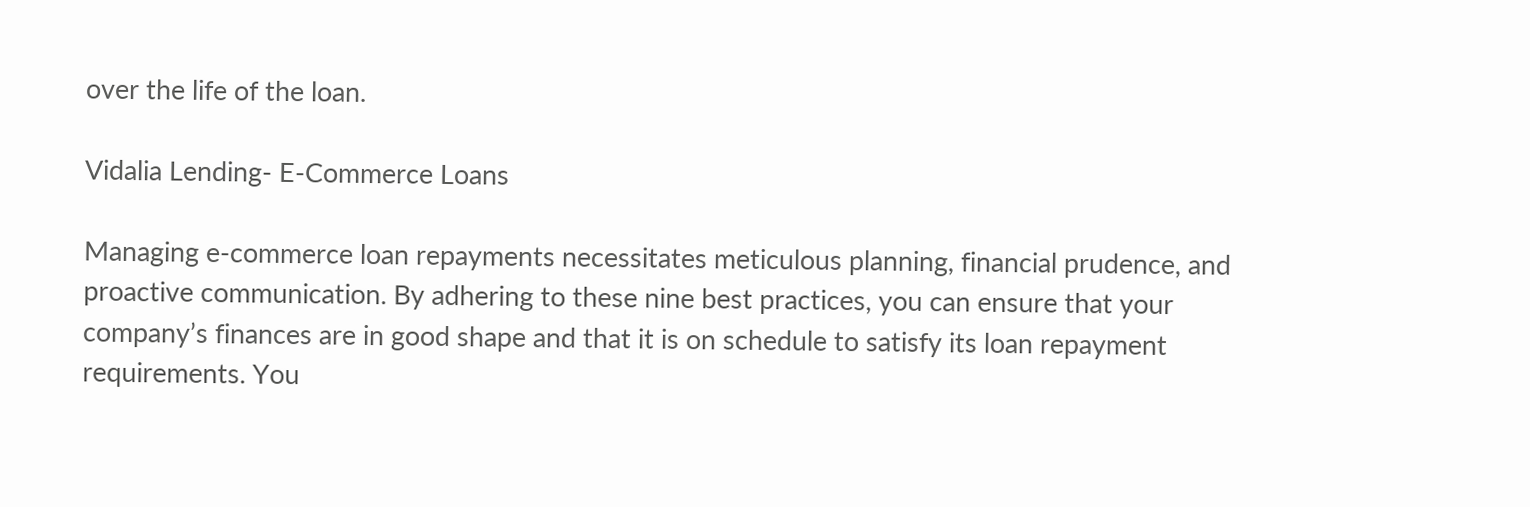over the life of the loan.

Vidalia Lending- E-Commerce Loans

Managing e-commerce loan repayments necessitates meticulous planning, financial prudence, and proactive communication. By adhering to these nine best practices, you can ensure that your company’s finances are in good shape and that it is on schedule to satisfy its loan repayment requirements. You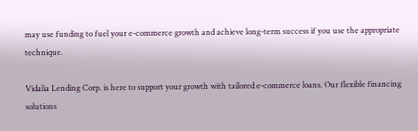may use funding to fuel your e-commerce growth and achieve long-term success if you use the appropriate technique.

Vidalia Lending Corp. is here to support your growth with tailored e-commerce loans. Our flexible financing solutions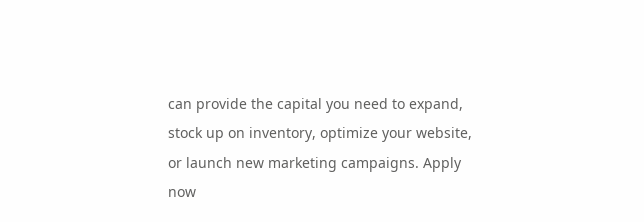can provide the capital you need to expand, stock up on inventory, optimize your website, or launch new marketing campaigns. Apply now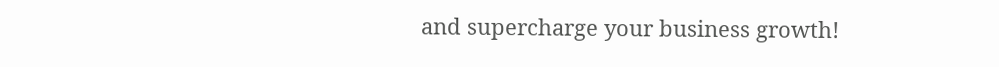and supercharge your business growth!